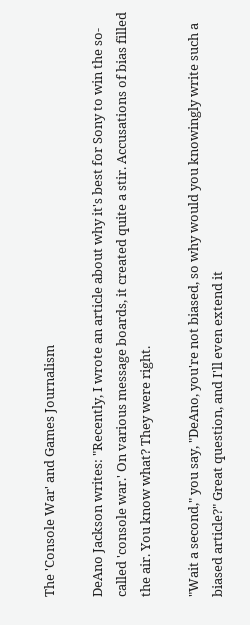The 'Console War' and Games Journalism

DeAno Jackson writes: "Recently, I wrote an article about why it's best for Sony to win the so-called 'console war.' On various message boards, it created quite a stir. Accusations of bias filled the air. You know what? They were right.

"Wait a second," you say, "DeAno, you're not biased, so why would you knowingly write such a biased article?" Great question, and I'll even extend it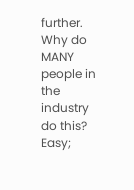further. Why do MANY people in the industry do this? Easy;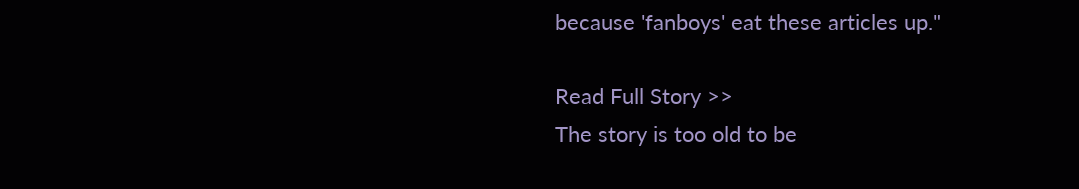because 'fanboys' eat these articles up."

Read Full Story >>
The story is too old to be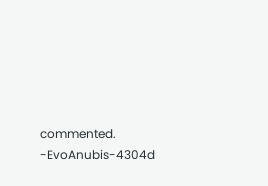commented.
-EvoAnubis-4304d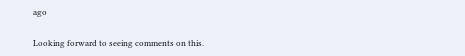ago

Looking forward to seeing comments on this.